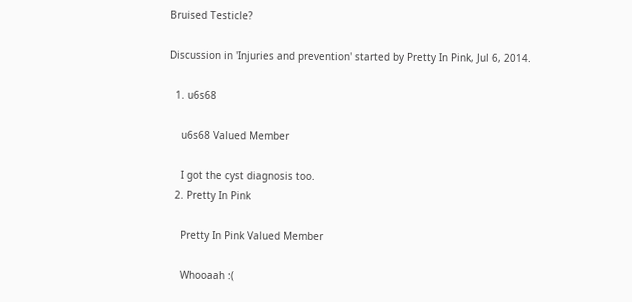Bruised Testicle?

Discussion in 'Injuries and prevention' started by Pretty In Pink, Jul 6, 2014.

  1. u6s68

    u6s68 Valued Member

    I got the cyst diagnosis too.
  2. Pretty In Pink

    Pretty In Pink Valued Member

    Whooaah :(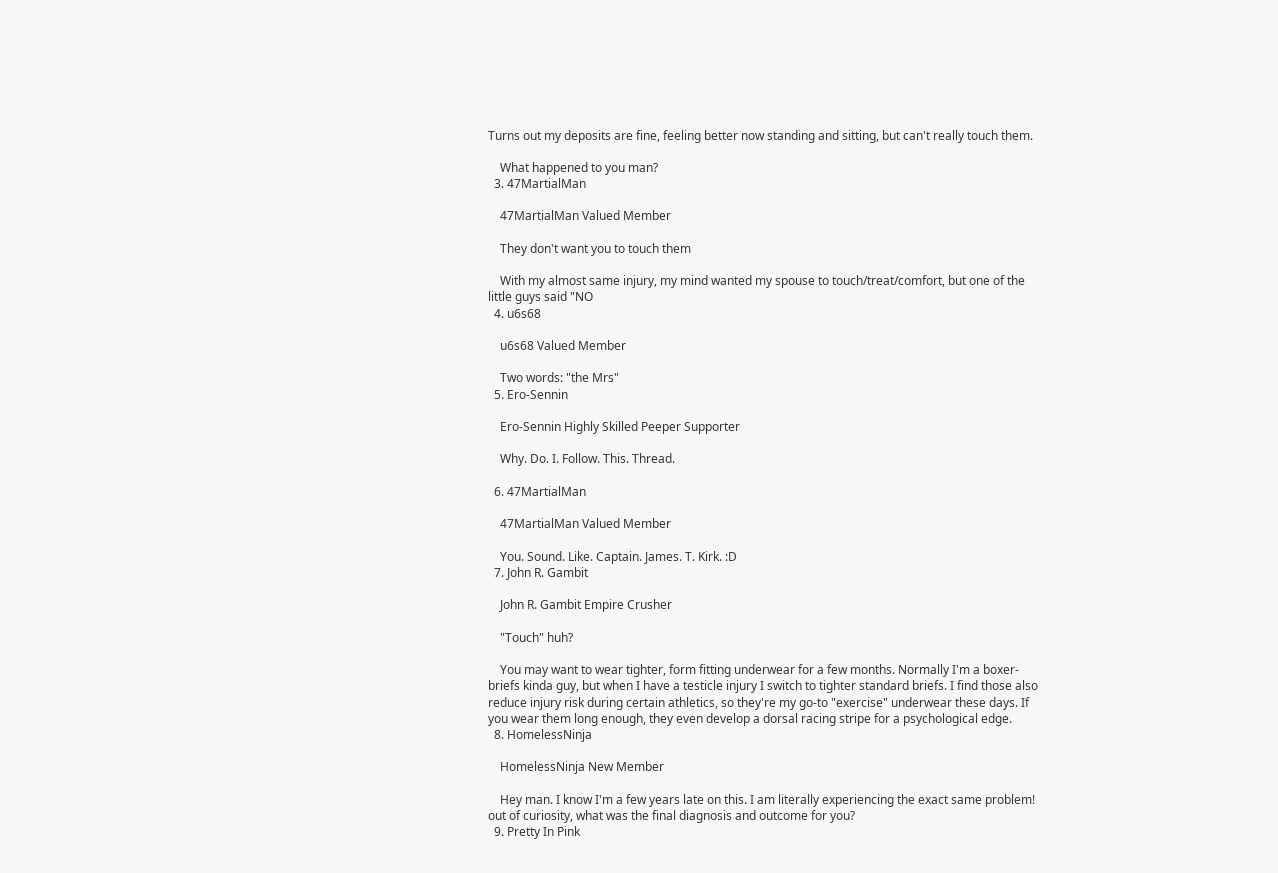Turns out my deposits are fine, feeling better now standing and sitting, but can't really touch them.

    What happened to you man?
  3. 47MartialMan

    47MartialMan Valued Member

    They don't want you to touch them

    With my almost same injury, my mind wanted my spouse to touch/treat/comfort, but one of the little guys said "NO
  4. u6s68

    u6s68 Valued Member

    Two words: "the Mrs"
  5. Ero-Sennin

    Ero-Sennin Highly Skilled Peeper Supporter

    Why. Do. I. Follow. This. Thread.

  6. 47MartialMan

    47MartialMan Valued Member

    You. Sound. Like. Captain. James. T. Kirk. :D
  7. John R. Gambit

    John R. Gambit Empire Crusher

    "Touch" huh?

    You may want to wear tighter, form fitting underwear for a few months. Normally I'm a boxer-briefs kinda guy, but when I have a testicle injury I switch to tighter standard briefs. I find those also reduce injury risk during certain athletics, so they're my go-to "exercise" underwear these days. If you wear them long enough, they even develop a dorsal racing stripe for a psychological edge.
  8. HomelessNinja

    HomelessNinja New Member

    Hey man. I know I'm a few years late on this. I am literally experiencing the exact same problem! out of curiosity, what was the final diagnosis and outcome for you?
  9. Pretty In Pink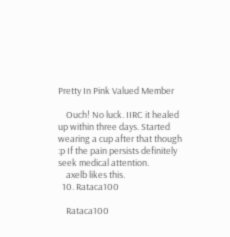Pretty In Pink Valued Member

    Ouch! No luck. IIRC it healed up within three days. Started wearing a cup after that though :p If the pain persists definitely seek medical attention.
    axelb likes this.
  10. Rataca100

    Rataca100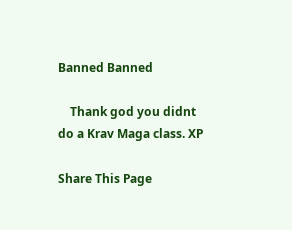Banned Banned

    Thank god you didnt do a Krav Maga class. XP

Share This Page